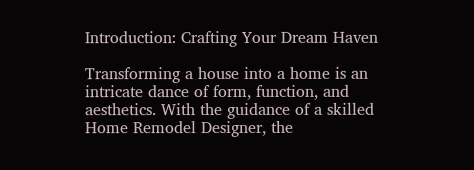Introduction: Crafting Your Dream Haven

Transforming a house into a home is an intricate dance of form, function, and aesthetics. With the guidance of a skilled Home Remodel Designer, the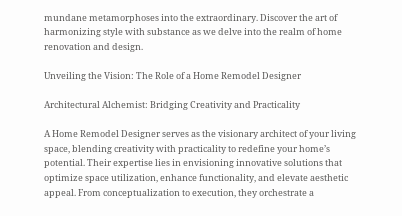mundane metamorphoses into the extraordinary. Discover the art of harmonizing style with substance as we delve into the realm of home renovation and design.

Unveiling the Vision: The Role of a Home Remodel Designer

Architectural Alchemist: Bridging Creativity and Practicality

A Home Remodel Designer serves as the visionary architect of your living space, blending creativity with practicality to redefine your home’s potential. Their expertise lies in envisioning innovative solutions that optimize space utilization, enhance functionality, and elevate aesthetic appeal. From conceptualization to execution, they orchestrate a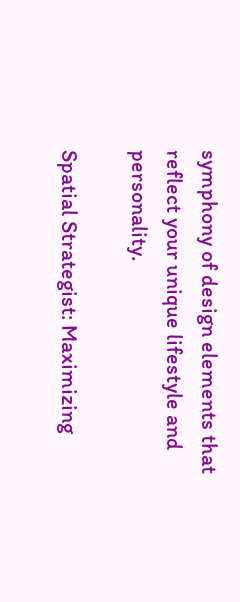symphony of design elements that reflect your unique lifestyle and personality.

Spatial Strategist: Maximizing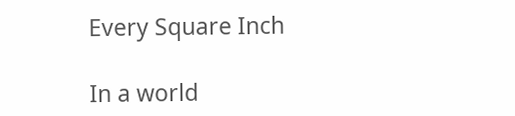Every Square Inch

In a world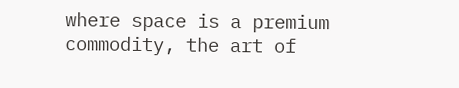where space is a premium commodity, the art of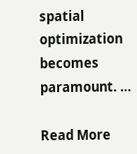spatial optimization becomes paramount. …

Read More